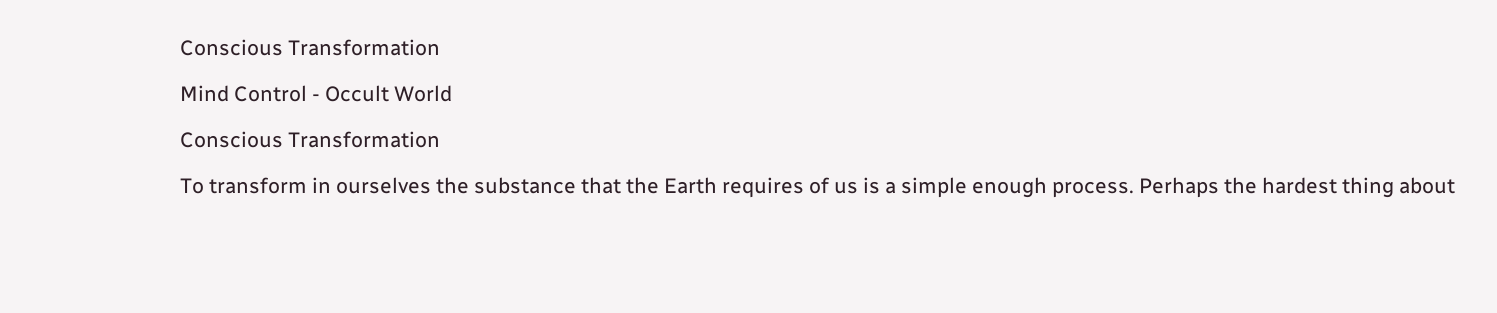Conscious Transformation

Mind Control - Occult World

Conscious Transformation

To transform in ourselves the substance that the Earth requires of us is a simple enough process. Perhaps the hardest thing about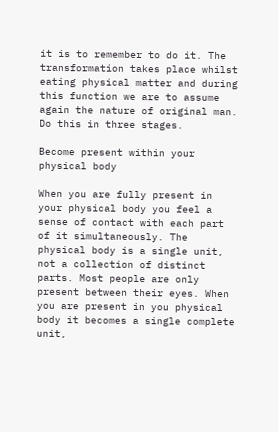it is to remember to do it. The transformation takes place whilst eating physical matter and during this function we are to assume again the nature of original man. Do this in three stages.

Become present within your physical body

When you are fully present in your physical body you feel a sense of contact with each part of it simultaneously. The physical body is a single unit, not a collection of distinct parts. Most people are only present between their eyes. When you are present in you physical body it becomes a single complete unit,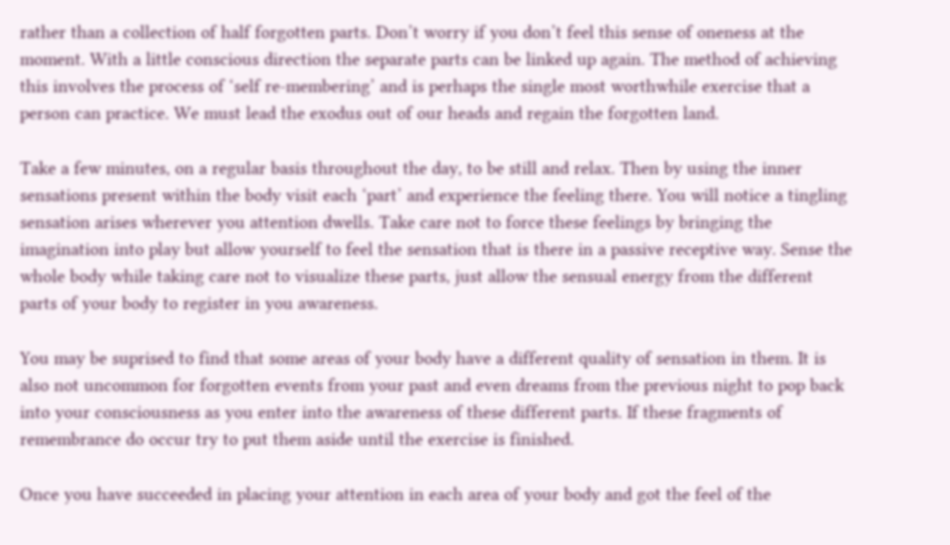rather than a collection of half forgotten parts. Don’t worry if you don’t feel this sense of oneness at the moment. With a little conscious direction the separate parts can be linked up again. The method of achieving this involves the process of ‘self re-membering’ and is perhaps the single most worthwhile exercise that a person can practice. We must lead the exodus out of our heads and regain the forgotten land.

Take a few minutes, on a regular basis throughout the day, to be still and relax. Then by using the inner sensations present within the body visit each ‘part’ and experience the feeling there. You will notice a tingling sensation arises wherever you attention dwells. Take care not to force these feelings by bringing the imagination into play but allow yourself to feel the sensation that is there in a passive receptive way. Sense the whole body while taking care not to visualize these parts, just allow the sensual energy from the different parts of your body to register in you awareness.

You may be suprised to find that some areas of your body have a different quality of sensation in them. It is also not uncommon for forgotten events from your past and even dreams from the previous night to pop back into your consciousness as you enter into the awareness of these different parts. If these fragments of remembrance do occur try to put them aside until the exercise is finished.

Once you have succeeded in placing your attention in each area of your body and got the feel of the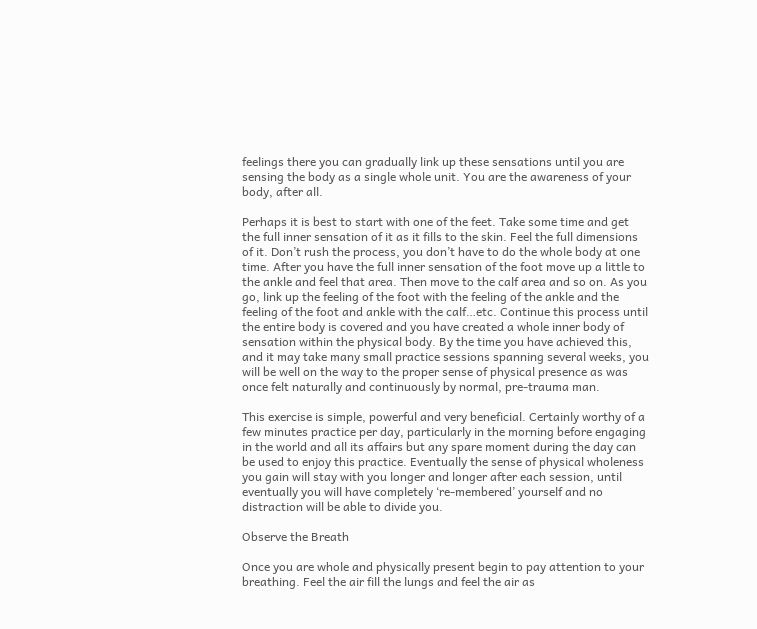feelings there you can gradually link up these sensations until you are sensing the body as a single whole unit. You are the awareness of your body, after all.

Perhaps it is best to start with one of the feet. Take some time and get the full inner sensation of it as it fills to the skin. Feel the full dimensions of it. Don’t rush the process, you don’t have to do the whole body at one time. After you have the full inner sensation of the foot move up a little to the ankle and feel that area. Then move to the calf area and so on. As you go, link up the feeling of the foot with the feeling of the ankle and the feeling of the foot and ankle with the calf…etc. Continue this process until the entire body is covered and you have created a whole inner body of sensation within the physical body. By the time you have achieved this, and it may take many small practice sessions spanning several weeks, you will be well on the way to the proper sense of physical presence as was once felt naturally and continuously by normal, pre-trauma man.

This exercise is simple, powerful and very beneficial. Certainly worthy of a few minutes practice per day, particularly in the morning before engaging in the world and all its affairs but any spare moment during the day can be used to enjoy this practice. Eventually the sense of physical wholeness you gain will stay with you longer and longer after each session, until eventually you will have completely ‘re-membered’ yourself and no distraction will be able to divide you.

Observe the Breath

Once you are whole and physically present begin to pay attention to your breathing. Feel the air fill the lungs and feel the air as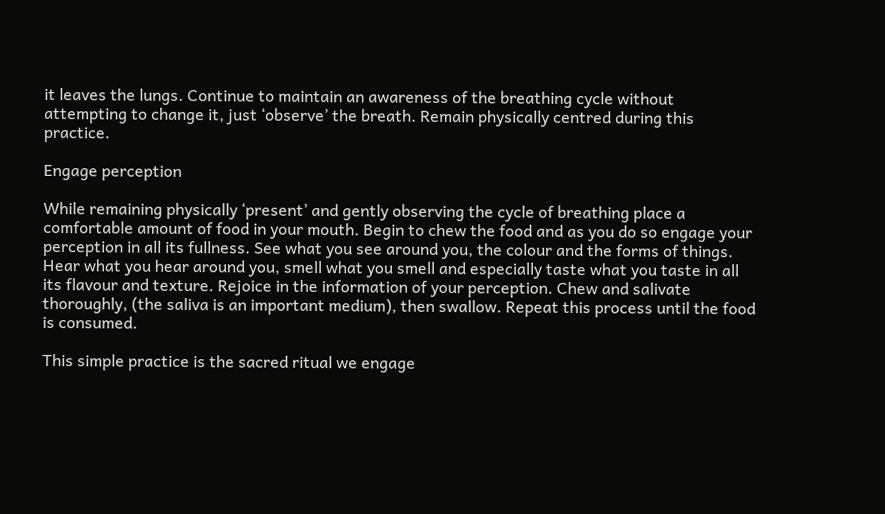it leaves the lungs. Continue to maintain an awareness of the breathing cycle without attempting to change it, just ‘observe’ the breath. Remain physically centred during this practice.

Engage perception

While remaining physically ‘present’ and gently observing the cycle of breathing place a comfortable amount of food in your mouth. Begin to chew the food and as you do so engage your perception in all its fullness. See what you see around you, the colour and the forms of things. Hear what you hear around you, smell what you smell and especially taste what you taste in all its flavour and texture. Rejoice in the information of your perception. Chew and salivate thoroughly, (the saliva is an important medium), then swallow. Repeat this process until the food is consumed.

This simple practice is the sacred ritual we engage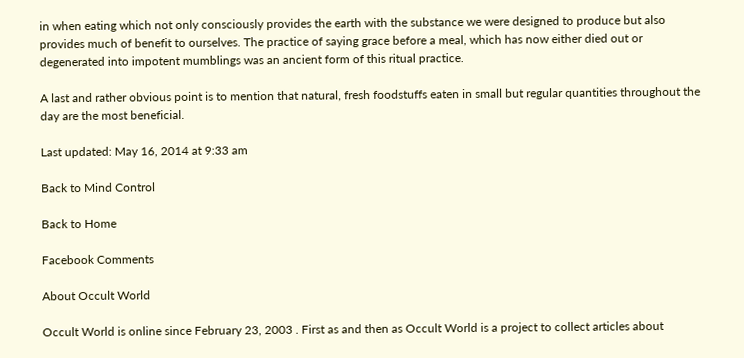in when eating which not only consciously provides the earth with the substance we were designed to produce but also provides much of benefit to ourselves. The practice of saying grace before a meal, which has now either died out or degenerated into impotent mumblings was an ancient form of this ritual practice.

A last and rather obvious point is to mention that natural, fresh foodstuffs eaten in small but regular quantities throughout the day are the most beneficial.

Last updated: May 16, 2014 at 9:33 am

Back to Mind Control

Back to Home

Facebook Comments

About Occult World

Occult World is online since February 23, 2003 . First as and then as Occult World is a project to collect articles about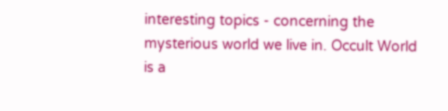interesting topics - concerning the mysterious world we live in. Occult World is a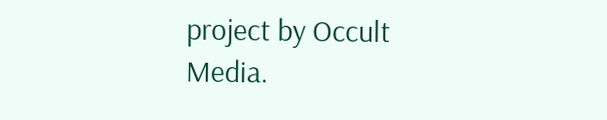project by Occult Media.